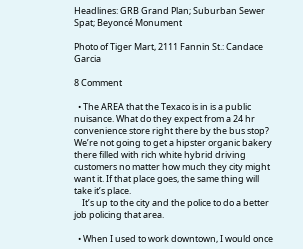Headlines: GRB Grand Plan; Suburban Sewer Spat; Beyoncé Monument

Photo of Tiger Mart, 2111 Fannin St.: Candace Garcia

8 Comment

  • The AREA that the Texaco is in is a public nuisance. What do they expect from a 24 hr convenience store right there by the bus stop? We’re not going to get a hipster organic bakery there filled with rich white hybrid driving customers no matter how much they city might want it. If that place goes, the same thing will take it’s place.
    It’s up to the city and the police to do a better job policing that area.

  • When I used to work downtown, I would once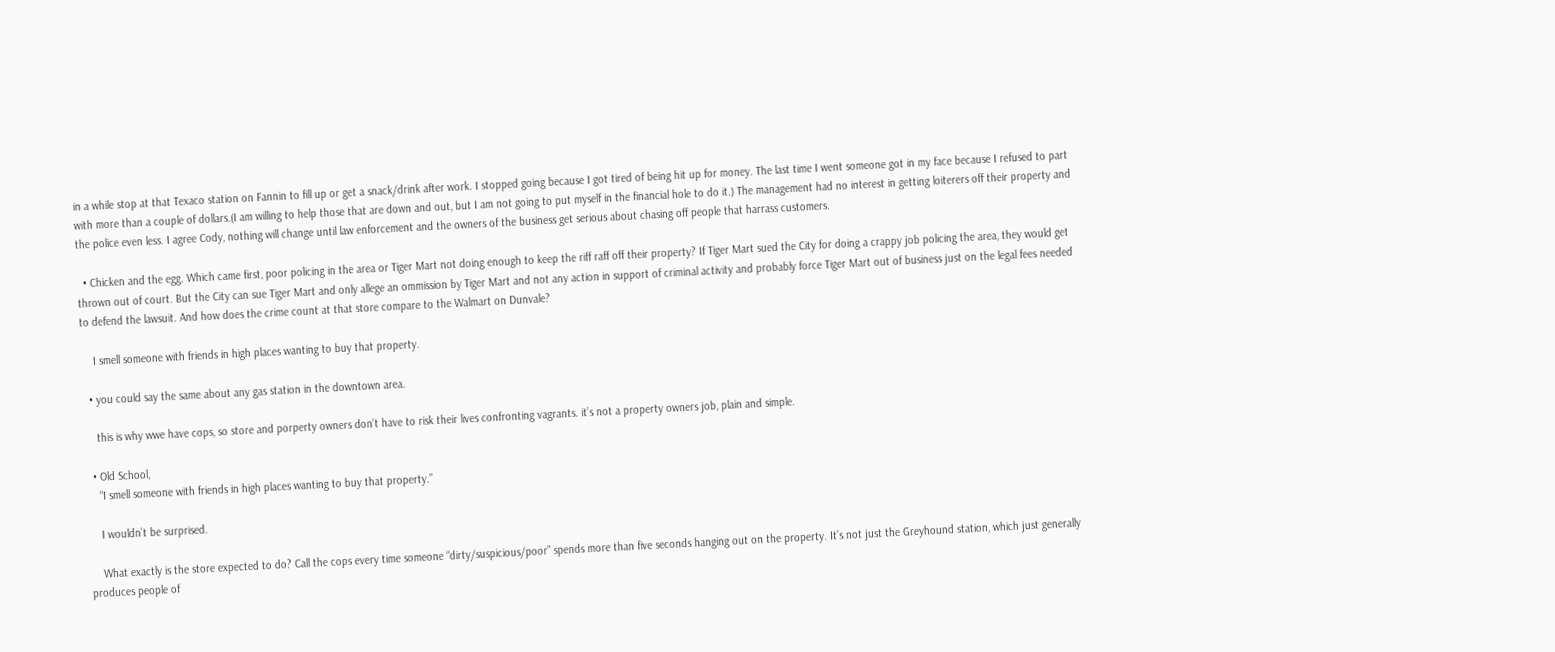in a while stop at that Texaco station on Fannin to fill up or get a snack/drink after work. I stopped going because I got tired of being hit up for money. The last time I went someone got in my face because I refused to part with more than a couple of dollars.(I am willing to help those that are down and out, but I am not going to put myself in the financial hole to do it.) The management had no interest in getting loiterers off their property and the police even less. I agree Cody, nothing will change until law enforcement and the owners of the business get serious about chasing off people that harrass customers.

  • Chicken and the egg. Which came first, poor policing in the area or Tiger Mart not doing enough to keep the riff raff off their property? If Tiger Mart sued the City for doing a crappy job policing the area, they would get thrown out of court. But the City can sue Tiger Mart and only allege an ommission by Tiger Mart and not any action in support of criminal activity and probably force Tiger Mart out of business just on the legal fees needed to defend the lawsuit. And how does the crime count at that store compare to the Walmart on Dunvale?

    I smell someone with friends in high places wanting to buy that property.

  • you could say the same about any gas station in the downtown area.

    this is why wwe have cops, so store and porperty owners don’t have to risk their lives confronting vagrants. it’s not a property owners job, plain and simple.

  • Old School,
    “I smell someone with friends in high places wanting to buy that property.”

    I wouldn’t be surprised.

    What exactly is the store expected to do? Call the cops every time someone “dirty/suspicious/poor” spends more than five seconds hanging out on the property. It’s not just the Greyhound station, which just generally produces people of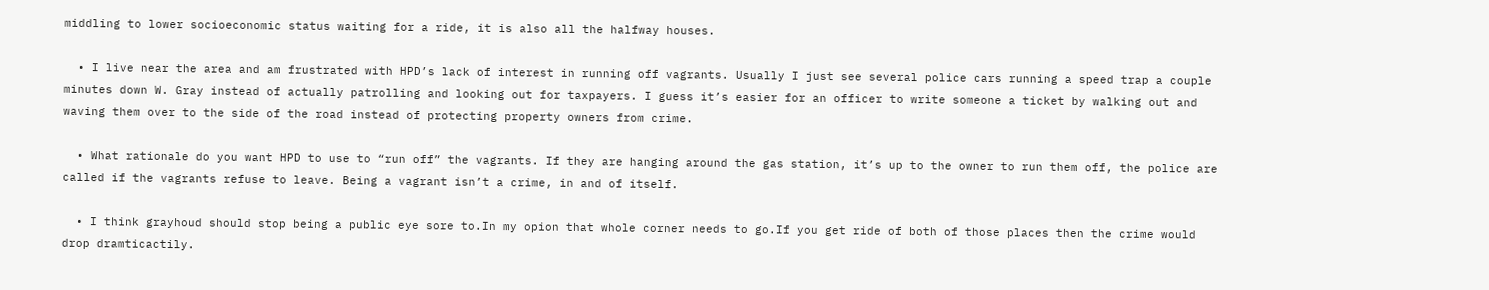middling to lower socioeconomic status waiting for a ride, it is also all the halfway houses.

  • I live near the area and am frustrated with HPD’s lack of interest in running off vagrants. Usually I just see several police cars running a speed trap a couple minutes down W. Gray instead of actually patrolling and looking out for taxpayers. I guess it’s easier for an officer to write someone a ticket by walking out and waving them over to the side of the road instead of protecting property owners from crime.

  • What rationale do you want HPD to use to “run off” the vagrants. If they are hanging around the gas station, it’s up to the owner to run them off, the police are called if the vagrants refuse to leave. Being a vagrant isn’t a crime, in and of itself.

  • I think grayhoud should stop being a public eye sore to.In my opion that whole corner needs to go.If you get ride of both of those places then the crime would drop dramticactily.